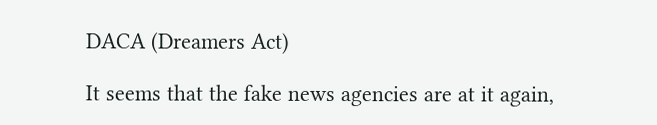DACA (Dreamers Act)

It seems that the fake news agencies are at it again,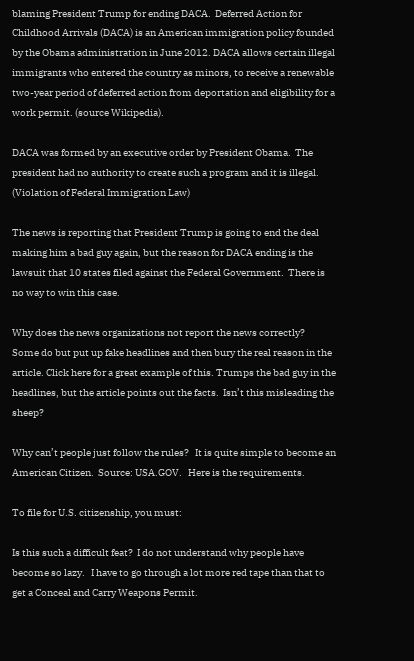blaming President Trump for ending DACA.  Deferred Action for Childhood Arrivals (DACA) is an American immigration policy founded by the Obama administration in June 2012. DACA allows certain illegal immigrants who entered the country as minors, to receive a renewable two-year period of deferred action from deportation and eligibility for a work permit. (source Wikipedia).

DACA was formed by an executive order by President Obama.  The president had no authority to create such a program and it is illegal.  (Violation of Federal Immigration Law)

The news is reporting that President Trump is going to end the deal making him a bad guy again, but the reason for DACA ending is the lawsuit that 10 states filed against the Federal Government.  There is no way to win this case.

Why does the news organizations not report the news correctly?   Some do but put up fake headlines and then bury the real reason in the article. Click here for a great example of this. Trumps the bad guy in the headlines, but the article points out the facts.  Isn’t this misleading the sheep?

Why can’t people just follow the rules?   It is quite simple to become an American Citizen.  Source: USA.GOV.   Here is the requirements.

To file for U.S. citizenship, you must:

Is this such a difficult feat?  I do not understand why people have become so lazy.   I have to go through a lot more red tape than that to get a Conceal and Carry Weapons Permit.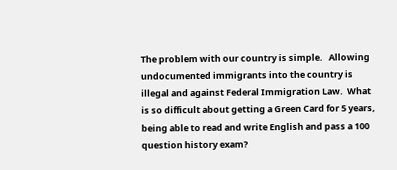The problem with our country is simple.   Allowing undocumented immigrants into the country is illegal and against Federal Immigration Law.  What is so difficult about getting a Green Card for 5 years, being able to read and write English and pass a 100 question history exam?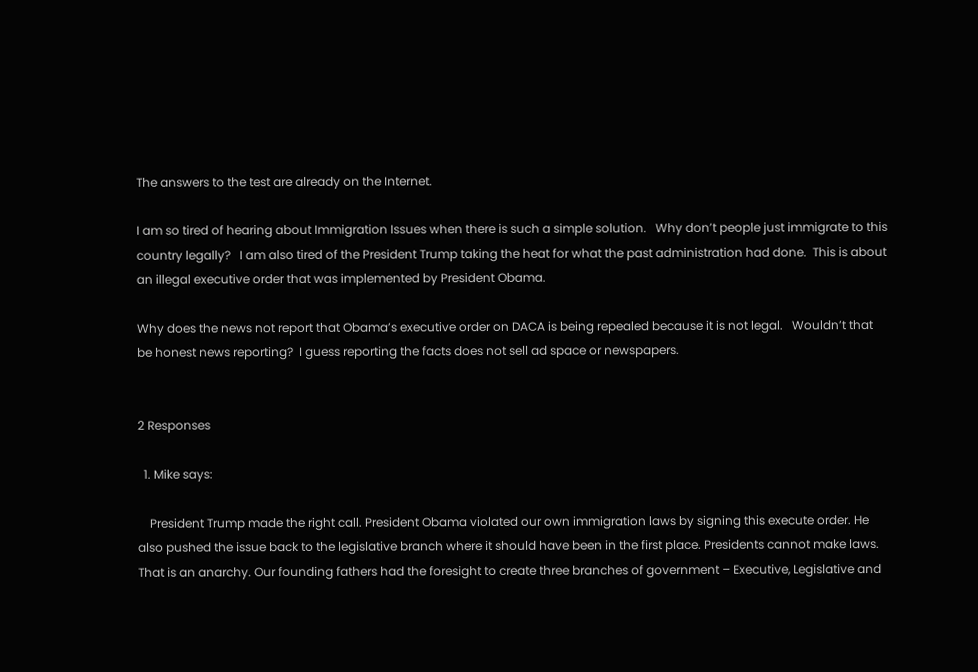The answers to the test are already on the Internet.

I am so tired of hearing about Immigration Issues when there is such a simple solution.   Why don’t people just immigrate to this country legally?   I am also tired of the President Trump taking the heat for what the past administration had done.  This is about an illegal executive order that was implemented by President Obama.

Why does the news not report that Obama’s executive order on DACA is being repealed because it is not legal.   Wouldn’t that be honest news reporting?  I guess reporting the facts does not sell ad space or newspapers.


2 Responses

  1. Mike says:

    President Trump made the right call. President Obama violated our own immigration laws by signing this execute order. He also pushed the issue back to the legislative branch where it should have been in the first place. Presidents cannot make laws. That is an anarchy. Our founding fathers had the foresight to create three branches of government – Executive, Legislative and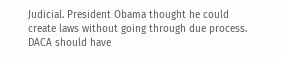Judicial. President Obama thought he could create laws without going through due process. DACA should have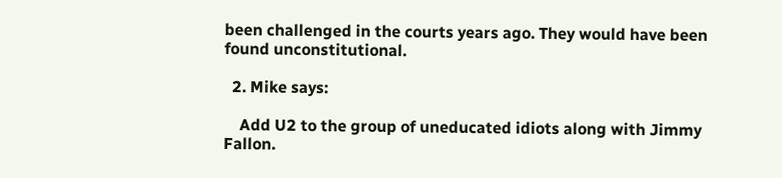been challenged in the courts years ago. They would have been found unconstitutional.

  2. Mike says:

    Add U2 to the group of uneducated idiots along with Jimmy Fallon.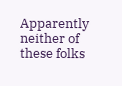Apparently neither of these folks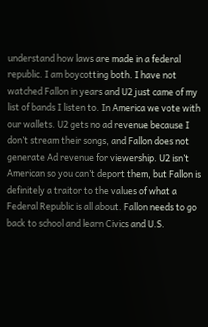understand how laws are made in a federal republic. I am boycotting both. I have not watched Fallon in years and U2 just came of my list of bands I listen to. In America we vote with our wallets. U2 gets no ad revenue because I don’t stream their songs, and Fallon does not generate Ad revenue for viewership. U2 isn’t American so you can’t deport them, but Fallon is definitely a traitor to the values of what a Federal Republic is all about. Fallon needs to go back to school and learn Civics and U.S.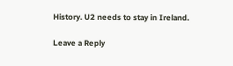History. U2 needs to stay in Ireland.

Leave a Reply